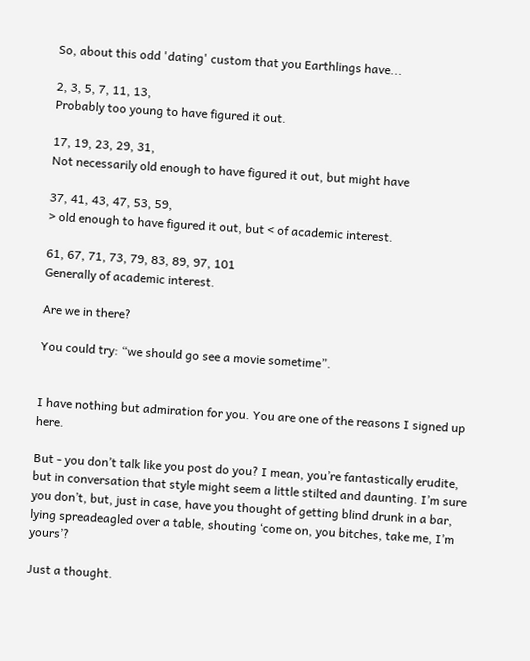So, about this odd 'dating' custom that you Earthlings have...

2, 3, 5, 7, 11, 13,
Probably too young to have figured it out.

17, 19, 23, 29, 31,
Not necessarily old enough to have figured it out, but might have

37, 41, 43, 47, 53, 59,
> old enough to have figured it out, but < of academic interest.

61, 67, 71, 73, 79, 83, 89, 97, 101
Generally of academic interest.

Are we in there?

You could try: “we should go see a movie sometime”.


I have nothing but admiration for you. You are one of the reasons I signed up here.

But - you don’t talk like you post do you? I mean, you’re fantastically erudite, but in conversation that style might seem a little stilted and daunting. I’m sure you don’t, but, just in case, have you thought of getting blind drunk in a bar, lying spreadeagled over a table, shouting ‘come on, you bitches, take me, I’m yours’?

Just a thought.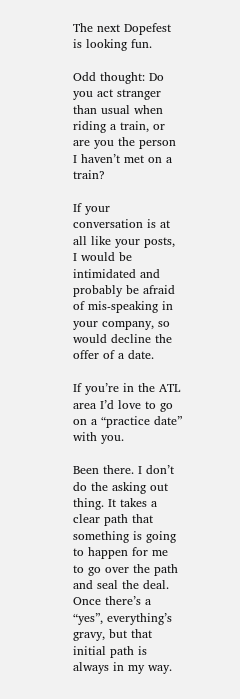The next Dopefest is looking fun.

Odd thought: Do you act stranger than usual when riding a train, or are you the person I haven’t met on a train?

If your conversation is at all like your posts, I would be intimidated and probably be afraid of mis-speaking in your company, so would decline the offer of a date.

If you’re in the ATL area I’d love to go on a “practice date” with you.

Been there. I don’t do the asking out thing. It takes a clear path that something is going to happen for me to go over the path and seal the deal. Once there’s a “yes”, everything’s gravy, but that initial path is always in my way.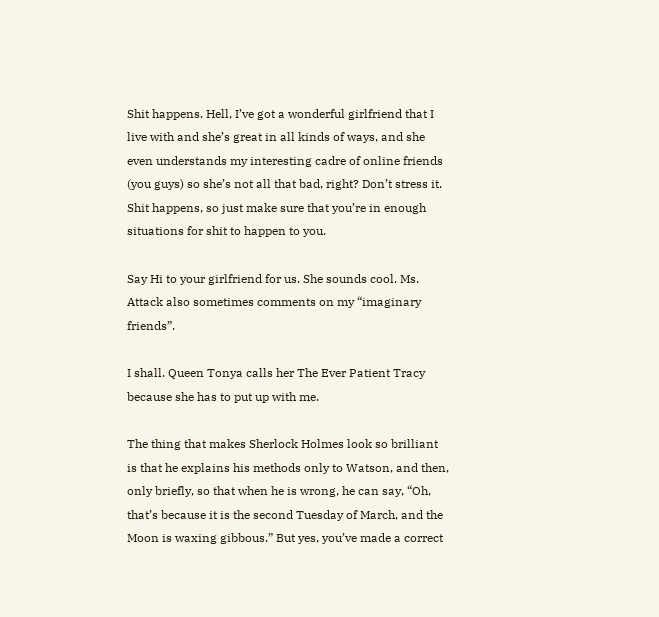Shit happens. Hell, I’ve got a wonderful girlfriend that I live with and she’s great in all kinds of ways, and she even understands my interesting cadre of online friends (you guys) so she’s not all that bad, right? Don’t stress it. Shit happens, so just make sure that you’re in enough situations for shit to happen to you.

Say Hi to your girlfriend for us. She sounds cool. Ms. Attack also sometimes comments on my “imaginary friends”.

I shall. Queen Tonya calls her The Ever Patient Tracy because she has to put up with me.

The thing that makes Sherlock Holmes look so brilliant is that he explains his methods only to Watson, and then, only briefly, so that when he is wrong, he can say, “Oh, that’s because it is the second Tuesday of March, and the Moon is waxing gibbous.” But yes, you’ve made a correct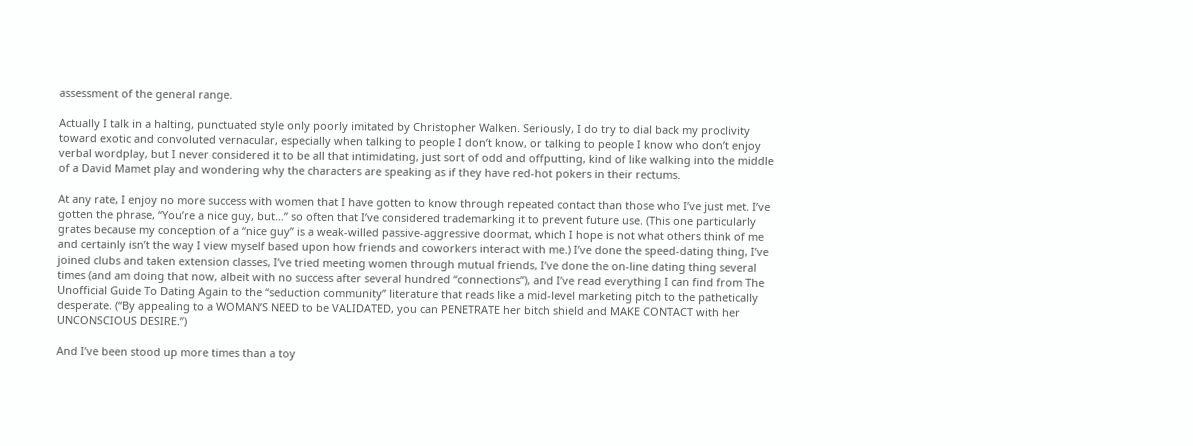assessment of the general range.

Actually I talk in a halting, punctuated style only poorly imitated by Christopher Walken. Seriously, I do try to dial back my proclivity toward exotic and convoluted vernacular, especially when talking to people I don’t know, or talking to people I know who don’t enjoy verbal wordplay, but I never considered it to be all that intimidating, just sort of odd and offputting, kind of like walking into the middle of a David Mamet play and wondering why the characters are speaking as if they have red-hot pokers in their rectums.

At any rate, I enjoy no more success with women that I have gotten to know through repeated contact than those who I’ve just met. I’ve gotten the phrase, “You’re a nice guy, but…” so often that I’ve considered trademarking it to prevent future use. (This one particularly grates because my conception of a “nice guy” is a weak-willed passive-aggressive doormat, which I hope is not what others think of me and certainly isn’t the way I view myself based upon how friends and coworkers interact with me.) I’ve done the speed-dating thing, I’ve joined clubs and taken extension classes, I’ve tried meeting women through mutual friends, I’ve done the on-line dating thing several times (and am doing that now, albeit with no success after several hundred “connections”), and I’ve read everything I can find from The Unofficial Guide To Dating Again to the “seduction community” literature that reads like a mid-level marketing pitch to the pathetically desperate. (“By appealing to a WOMAN’S NEED to be VALIDATED, you can PENETRATE her bitch shield and MAKE CONTACT with her UNCONSCIOUS DESIRE.”)

And I’ve been stood up more times than a toy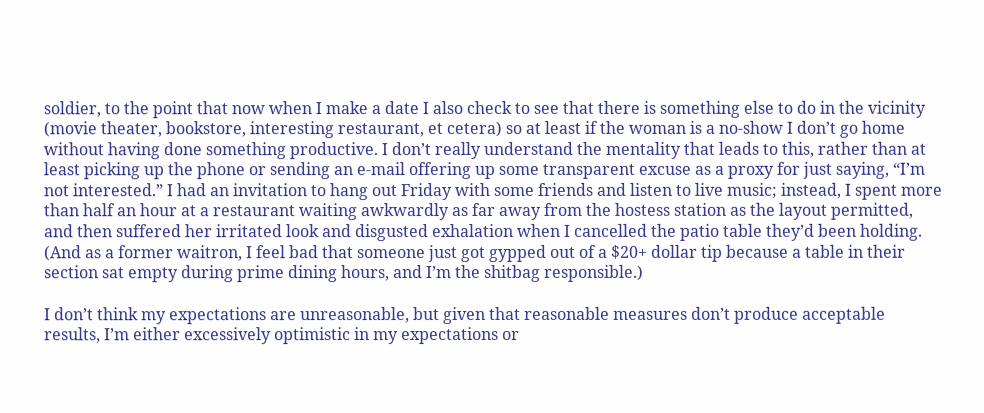soldier, to the point that now when I make a date I also check to see that there is something else to do in the vicinity (movie theater, bookstore, interesting restaurant, et cetera) so at least if the woman is a no-show I don’t go home without having done something productive. I don’t really understand the mentality that leads to this, rather than at least picking up the phone or sending an e-mail offering up some transparent excuse as a proxy for just saying, “I’m not interested.” I had an invitation to hang out Friday with some friends and listen to live music; instead, I spent more than half an hour at a restaurant waiting awkwardly as far away from the hostess station as the layout permitted, and then suffered her irritated look and disgusted exhalation when I cancelled the patio table they’d been holding. (And as a former waitron, I feel bad that someone just got gypped out of a $20+ dollar tip because a table in their section sat empty during prime dining hours, and I’m the shitbag responsible.)

I don’t think my expectations are unreasonable, but given that reasonable measures don’t produce acceptable results, I’m either excessively optimistic in my expectations or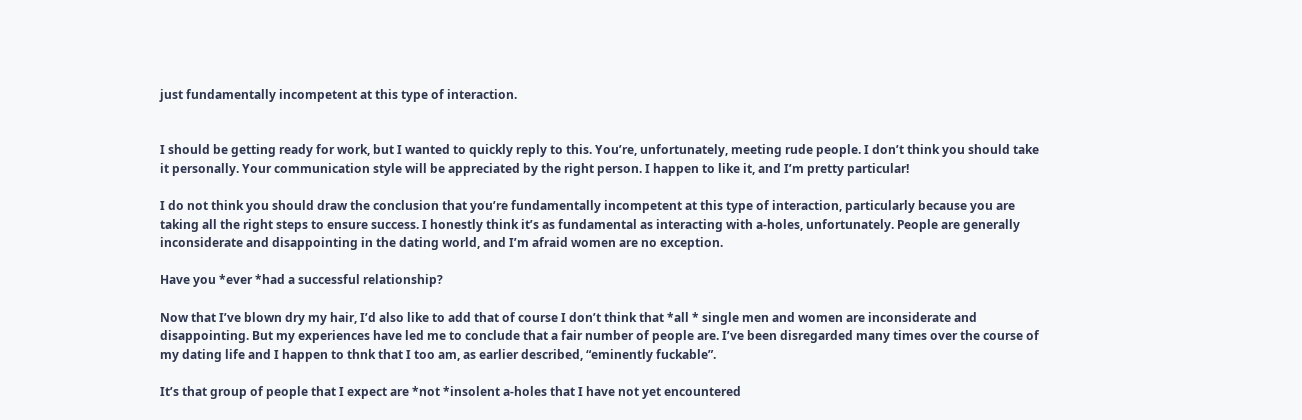just fundamentally incompetent at this type of interaction.


I should be getting ready for work, but I wanted to quickly reply to this. You’re, unfortunately, meeting rude people. I don’t think you should take it personally. Your communication style will be appreciated by the right person. I happen to like it, and I’m pretty particular!

I do not think you should draw the conclusion that you’re fundamentally incompetent at this type of interaction, particularly because you are taking all the right steps to ensure success. I honestly think it’s as fundamental as interacting with a-holes, unfortunately. People are generally inconsiderate and disappointing in the dating world, and I’m afraid women are no exception.

Have you *ever *had a successful relationship?

Now that I’ve blown dry my hair, I’d also like to add that of course I don’t think that *all * single men and women are inconsiderate and disappointing. But my experiences have led me to conclude that a fair number of people are. I’ve been disregarded many times over the course of my dating life and I happen to thnk that I too am, as earlier described, “eminently fuckable”.

It’s that group of people that I expect are *not *insolent a-holes that I have not yet encountered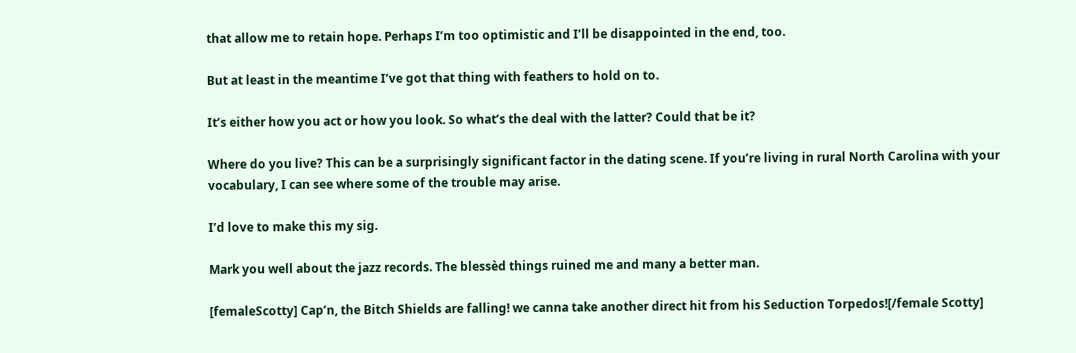that allow me to retain hope. Perhaps I’m too optimistic and I’ll be disappointed in the end, too.

But at least in the meantime I’ve got that thing with feathers to hold on to.

It’s either how you act or how you look. So what’s the deal with the latter? Could that be it?

Where do you live? This can be a surprisingly significant factor in the dating scene. If you’re living in rural North Carolina with your vocabulary, I can see where some of the trouble may arise.

I’d love to make this my sig.

Mark you well about the jazz records. The blessèd things ruined me and many a better man.

[femaleScotty] Cap’n, the Bitch Shields are falling! we canna take another direct hit from his Seduction Torpedos![/female Scotty]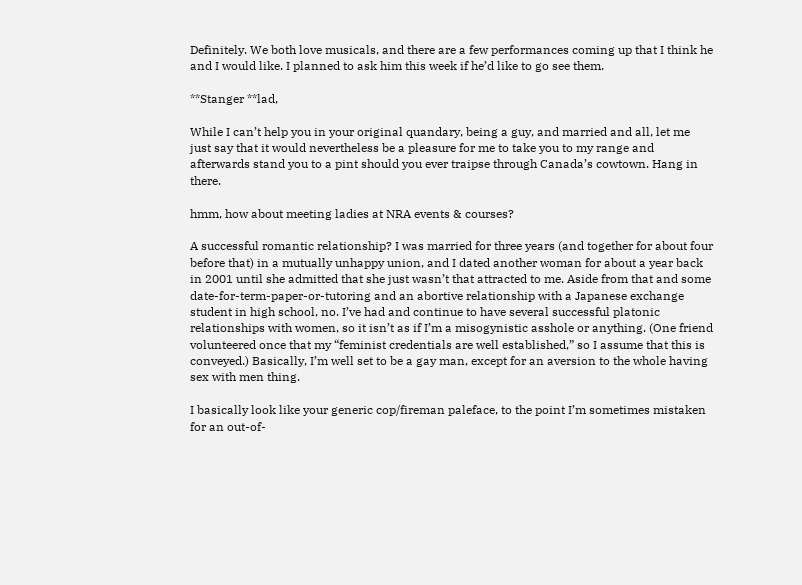Definitely. We both love musicals, and there are a few performances coming up that I think he and I would like. I planned to ask him this week if he’d like to go see them.

**Stanger **lad,

While I can’t help you in your original quandary, being a guy, and married and all, let me just say that it would nevertheless be a pleasure for me to take you to my range and afterwards stand you to a pint should you ever traipse through Canada’s cowtown. Hang in there.

hmm, how about meeting ladies at NRA events & courses?

A successful romantic relationship? I was married for three years (and together for about four before that) in a mutually unhappy union, and I dated another woman for about a year back in 2001 until she admitted that she just wasn’t that attracted to me. Aside from that and some date-for-term-paper-or-tutoring and an abortive relationship with a Japanese exchange student in high school, no. I’ve had and continue to have several successful platonic relationships with women, so it isn’t as if I’m a misogynistic asshole or anything. (One friend volunteered once that my “feminist credentials are well established,” so I assume that this is conveyed.) Basically, I’m well set to be a gay man, except for an aversion to the whole having sex with men thing.

I basically look like your generic cop/fireman paleface, to the point I’m sometimes mistaken for an out-of-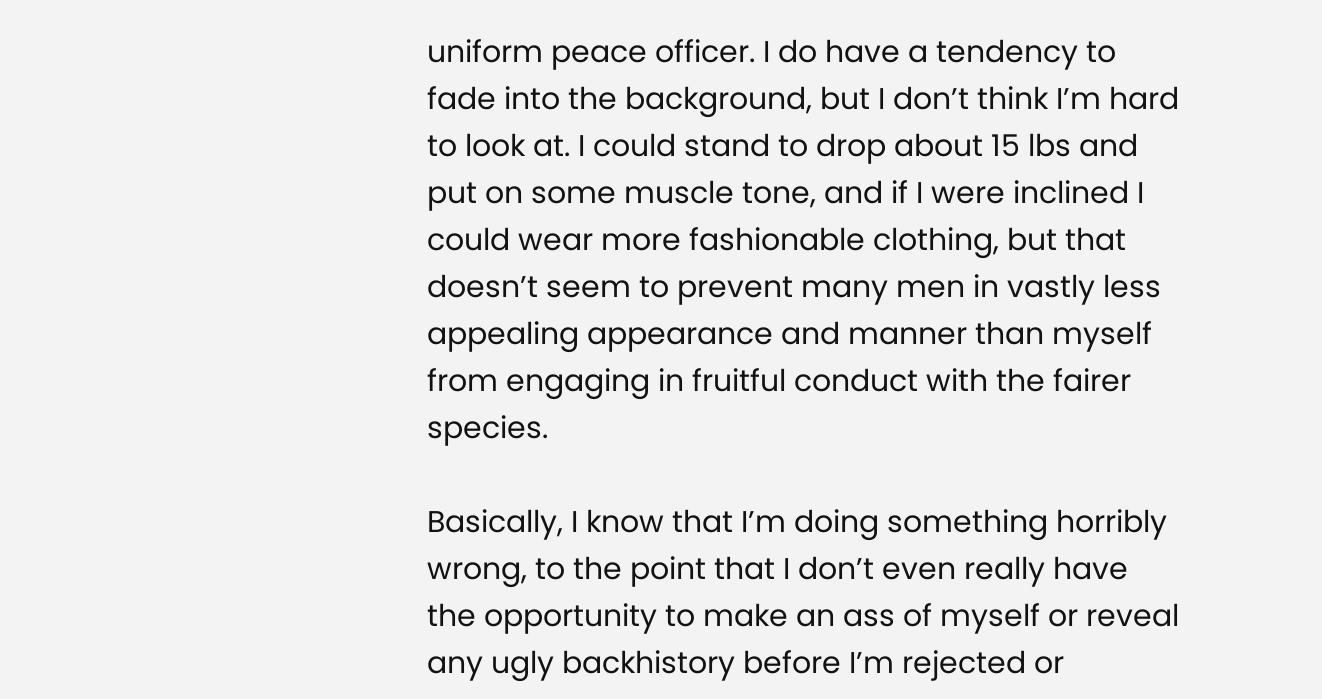uniform peace officer. I do have a tendency to fade into the background, but I don’t think I’m hard to look at. I could stand to drop about 15 lbs and put on some muscle tone, and if I were inclined I could wear more fashionable clothing, but that doesn’t seem to prevent many men in vastly less appealing appearance and manner than myself from engaging in fruitful conduct with the fairer species.

Basically, I know that I’m doing something horribly wrong, to the point that I don’t even really have the opportunity to make an ass of myself or reveal any ugly backhistory before I’m rejected or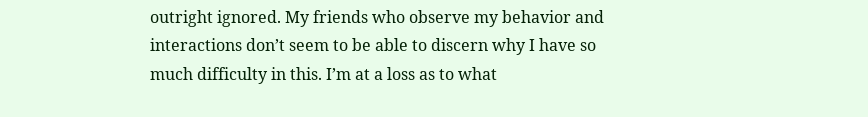outright ignored. My friends who observe my behavior and interactions don’t seem to be able to discern why I have so much difficulty in this. I’m at a loss as to what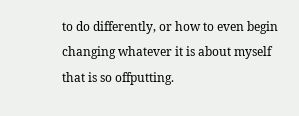to do differently, or how to even begin changing whatever it is about myself that is so offputting.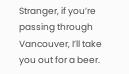Stranger, if you’re passing through Vancouver, I’ll take you out for a beer.